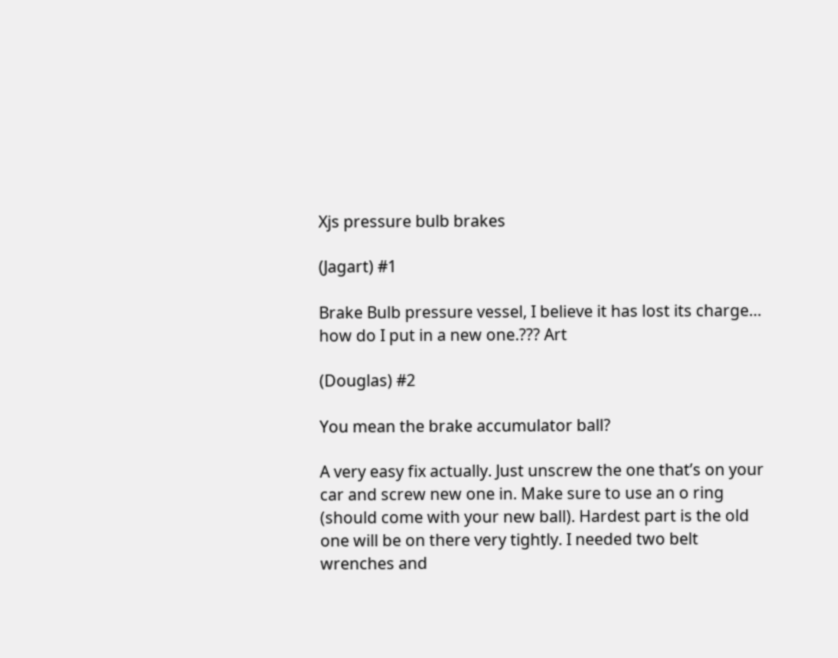Xjs pressure bulb brakes

(Jagart) #1

Brake Bulb pressure vessel, I believe it has lost its charge… how do I put in a new one.??? Art

(Douglas) #2

You mean the brake accumulator ball?

A very easy fix actually. Just unscrew the one that’s on your car and screw new one in. Make sure to use an o ring (should come with your new ball). Hardest part is the old one will be on there very tightly. I needed two belt wrenches and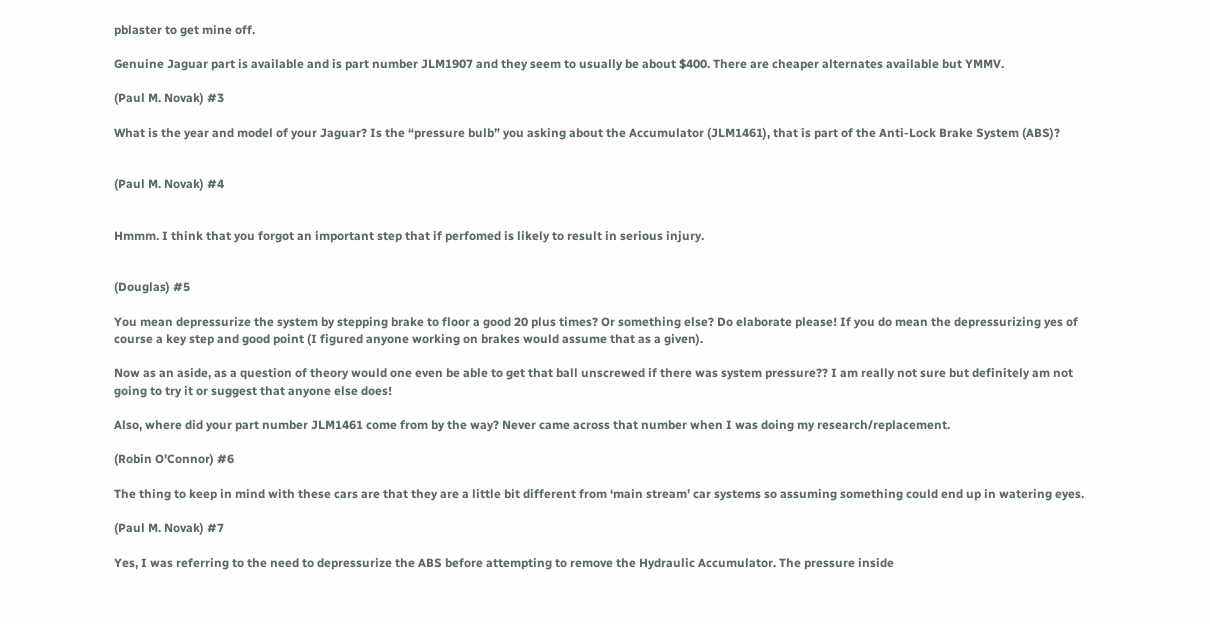pblaster to get mine off.

Genuine Jaguar part is available and is part number JLM1907 and they seem to usually be about $400. There are cheaper alternates available but YMMV.

(Paul M. Novak) #3

What is the year and model of your Jaguar? Is the “pressure bulb” you asking about the Accumulator (JLM1461), that is part of the Anti-Lock Brake System (ABS)?


(Paul M. Novak) #4


Hmmm. I think that you forgot an important step that if perfomed is likely to result in serious injury.


(Douglas) #5

You mean depressurize the system by stepping brake to floor a good 20 plus times? Or something else? Do elaborate please! If you do mean the depressurizing yes of course a key step and good point (I figured anyone working on brakes would assume that as a given).

Now as an aside, as a question of theory would one even be able to get that ball unscrewed if there was system pressure?? I am really not sure but definitely am not going to try it or suggest that anyone else does!

Also, where did your part number JLM1461 come from by the way? Never came across that number when I was doing my research/replacement.

(Robin O'Connor) #6

The thing to keep in mind with these cars are that they are a little bit different from ‘main stream’ car systems so assuming something could end up in watering eyes.

(Paul M. Novak) #7

Yes, I was referring to the need to depressurize the ABS before attempting to remove the Hydraulic Accumulator. The pressure inside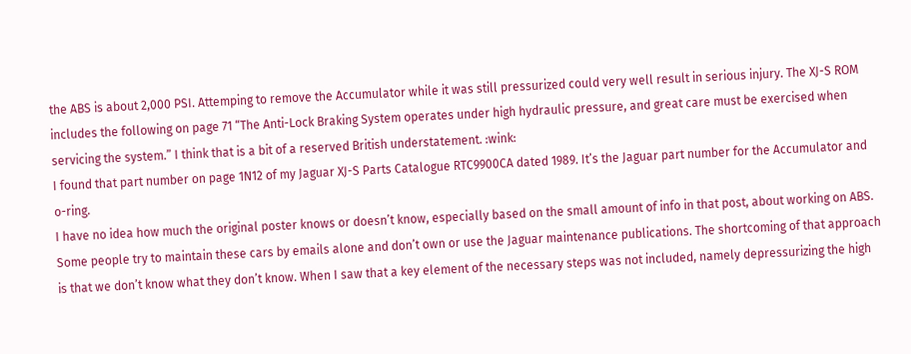the ABS is about 2,000 PSI. Attemping to remove the Accumulator while it was still pressurized could very well result in serious injury. The XJ-S ROM includes the following on page 71 “The Anti-Lock Braking System operates under high hydraulic pressure, and great care must be exercised when servicing the system.” I think that is a bit of a reserved British understatement. :wink:
I found that part number on page 1N12 of my Jaguar XJ-S Parts Catalogue RTC9900CA dated 1989. It’s the Jaguar part number for the Accumulator and o-ring.
I have no idea how much the original poster knows or doesn’t know, especially based on the small amount of info in that post, about working on ABS. Some people try to maintain these cars by emails alone and don’t own or use the Jaguar maintenance publications. The shortcoming of that approach is that we don’t know what they don’t know. When I saw that a key element of the necessary steps was not included, namely depressurizing the high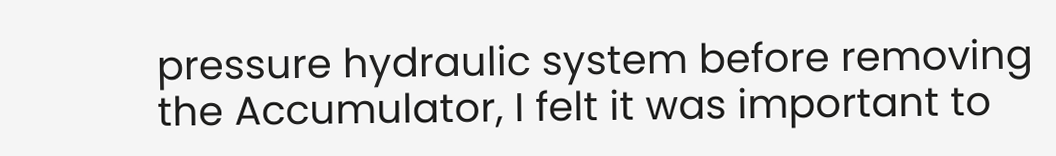pressure hydraulic system before removing the Accumulator, I felt it was important to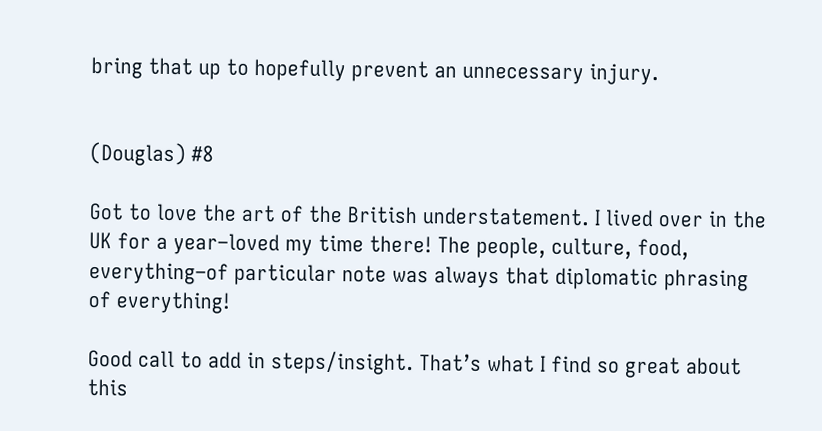bring that up to hopefully prevent an unnecessary injury.


(Douglas) #8

Got to love the art of the British understatement. I lived over in the UK for a year–loved my time there! The people, culture, food, everything–of particular note was always that diplomatic phrasing of everything!

Good call to add in steps/insight. That’s what I find so great about this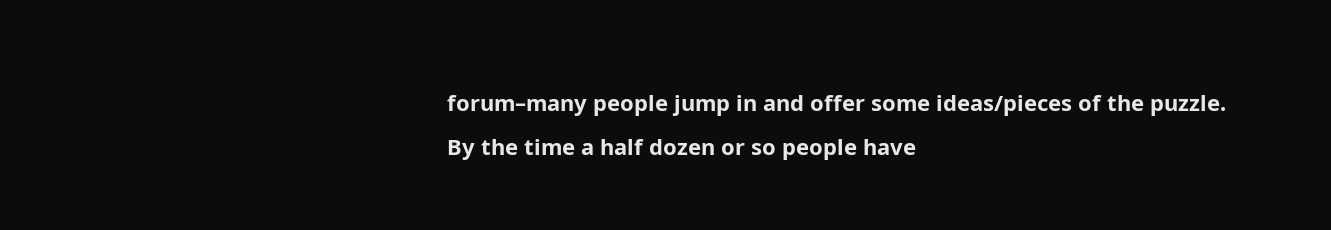forum–many people jump in and offer some ideas/pieces of the puzzle. By the time a half dozen or so people have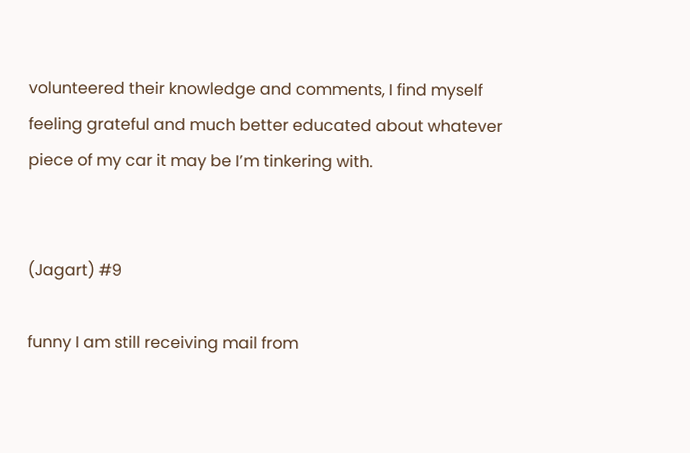volunteered their knowledge and comments, I find myself feeling grateful and much better educated about whatever piece of my car it may be I’m tinkering with.


(Jagart) #9

funny I am still receiving mail from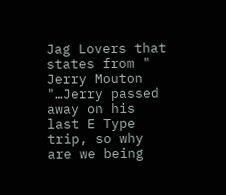Jag Lovers that states from " Jerry Mouton "…Jerry passed away on his last E Type trip, so why are we being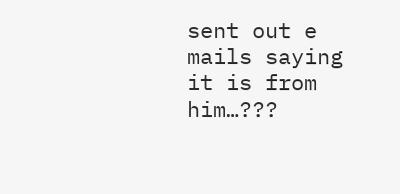sent out e mails saying it is from him…???